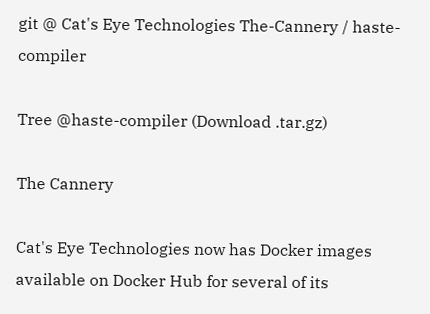git @ Cat's Eye Technologies The-Cannery / haste-compiler

Tree @haste-compiler (Download .tar.gz)

The Cannery

Cat's Eye Technologies now has Docker images available on Docker Hub for several of its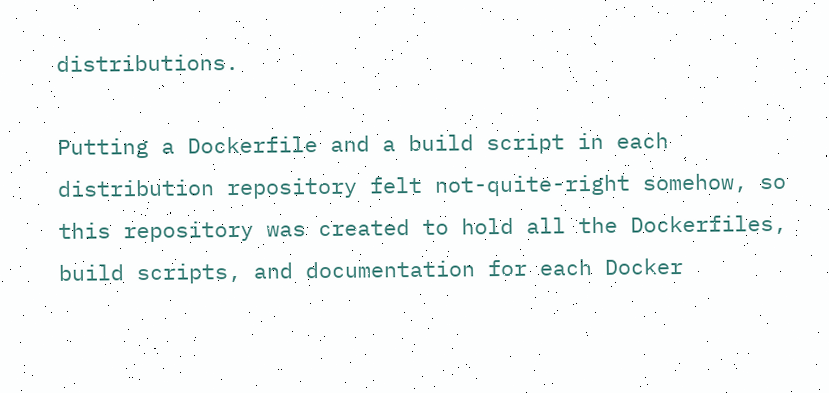distributions.

Putting a Dockerfile and a build script in each distribution repository felt not-quite-right somehow, so this repository was created to hold all the Dockerfiles, build scripts, and documentation for each Docker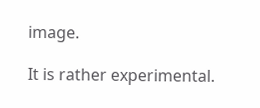image.

It is rather experimental.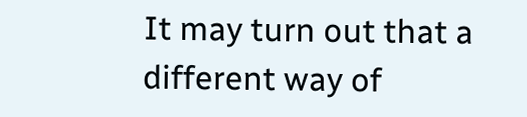It may turn out that a different way of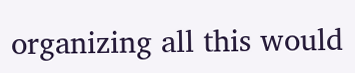organizing all this would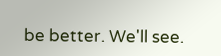be better. We'll see.